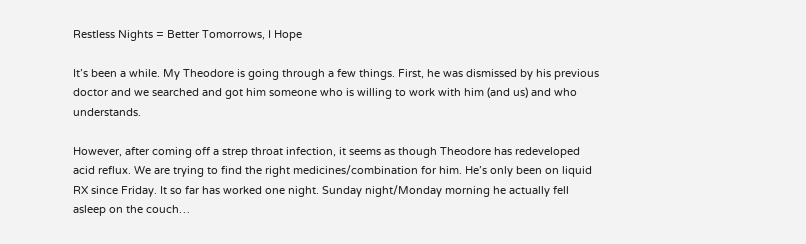Restless Nights = Better Tomorrows, I Hope

It’s been a while. My Theodore is going through a few things. First, he was dismissed by his previous doctor and we searched and got him someone who is willing to work with him (and us) and who understands.

However, after coming off a strep throat infection, it seems as though Theodore has redeveloped acid reflux. We are trying to find the right medicines/combination for him. He’s only been on liquid RX since Friday. It so far has worked one night. Sunday night/Monday morning he actually fell asleep on the couch…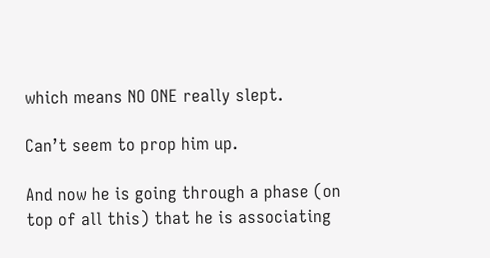which means NO ONE really slept.

Can’t seem to prop him up.

And now he is going through a phase (on top of all this) that he is associating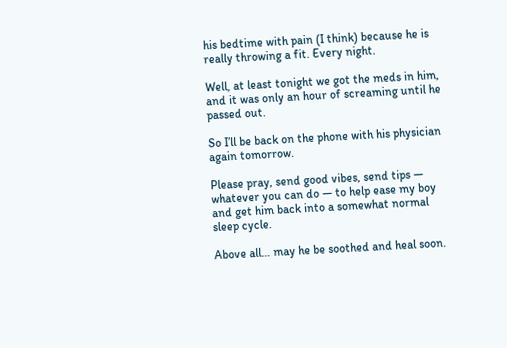his bedtime with pain (I think) because he is really throwing a fit. Every night.

Well, at least tonight we got the meds in him, and it was only an hour of screaming until he passed out.

So I’ll be back on the phone with his physician again tomorrow.

Please pray, send good vibes, send tips — whatever you can do — to help ease my boy and get him back into a somewhat normal sleep cycle.

Above all… may he be soothed and heal soon.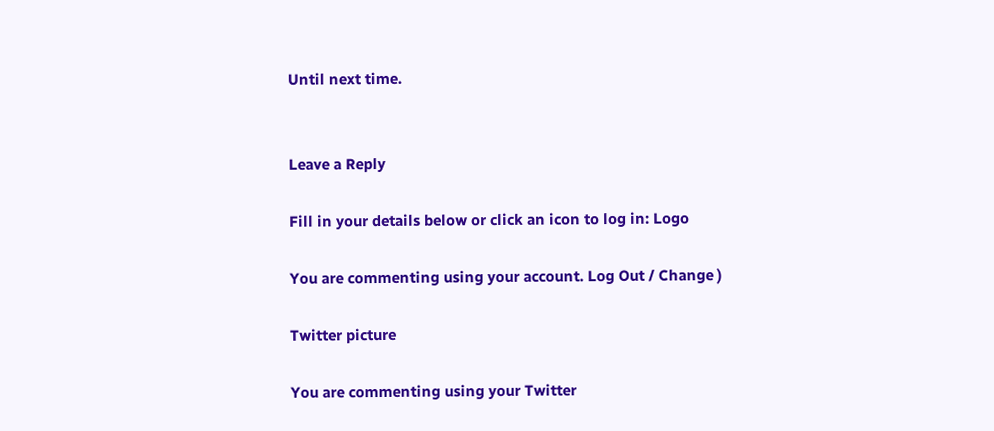Until next time.


Leave a Reply

Fill in your details below or click an icon to log in: Logo

You are commenting using your account. Log Out / Change )

Twitter picture

You are commenting using your Twitter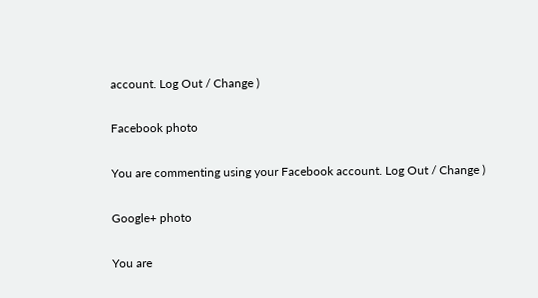account. Log Out / Change )

Facebook photo

You are commenting using your Facebook account. Log Out / Change )

Google+ photo

You are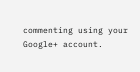commenting using your Google+ account.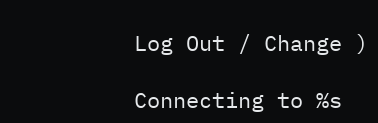Log Out / Change )

Connecting to %s